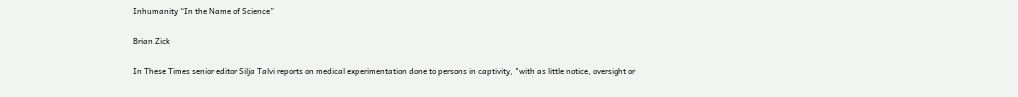Inhumanity “In the Name of Science”

Brian Zick

In These Times senior editor Silja Talvi reports on medical experimentation done to persons in captivity, "with as little notice, oversight or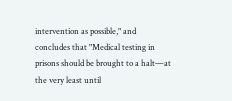intervention as possible," and concludes that "Medical testing in prisons should be brought to a halt—at the very least until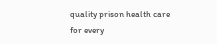quality prison health care for every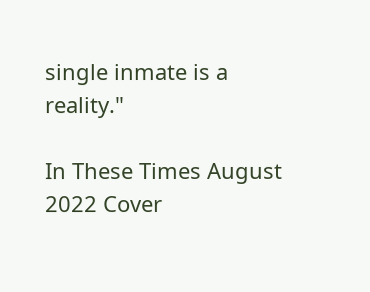single inmate is a reality."

In These Times August 2022 Cover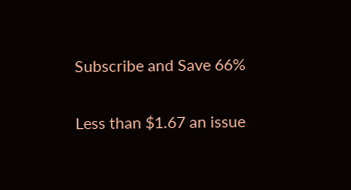Subscribe and Save 66%

Less than $1.67 an issue